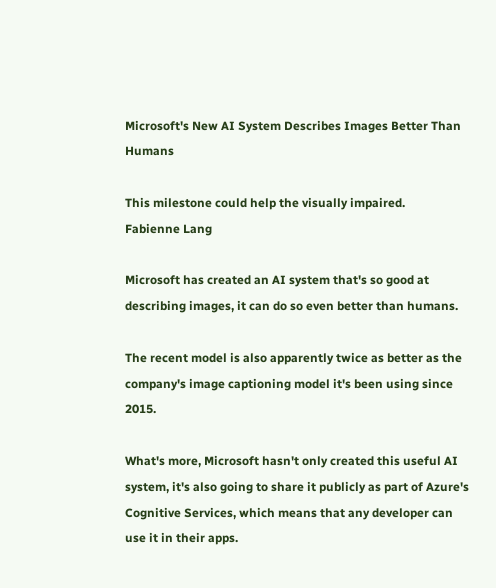Microsoft's New AI System Describes Images Better Than Humans

This milestone could help the visually impaired.
Fabienne Lang

Microsoft has created an AI system that's so good at describing images, it can do so even better than humans.

The recent model is also apparently twice as better as the company's image captioning model it's been using since 2015.

What's more, Microsoft hasn't only created this useful AI system, it's also going to share it publicly as part of Azure's Cognitive Services, which means that any developer can use it in their apps.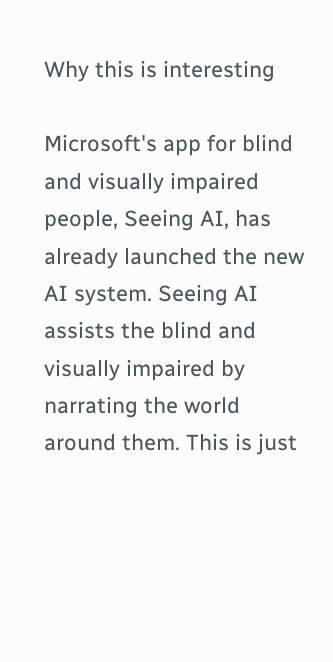Why this is interesting

Microsoft's app for blind and visually impaired people, Seeing AI, has already launched the new AI system. Seeing AI assists the blind and visually impaired by narrating the world around them. This is just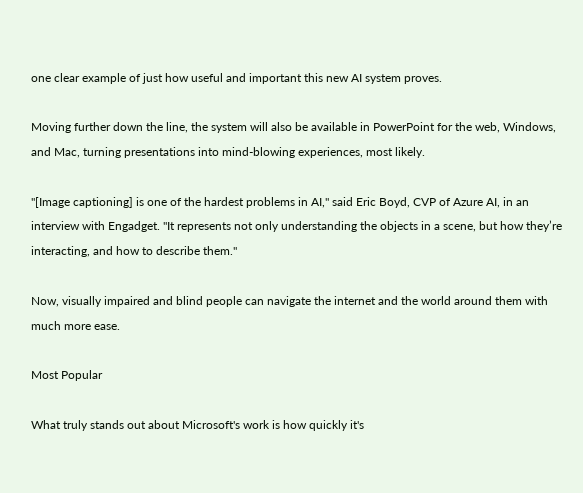one clear example of just how useful and important this new AI system proves.

Moving further down the line, the system will also be available in PowerPoint for the web, Windows, and Mac, turning presentations into mind-blowing experiences, most likely.

"[Image captioning] is one of the hardest problems in AI," said Eric Boyd, CVP of Azure AI, in an interview with Engadget. "It represents not only understanding the objects in a scene, but how they’re interacting, and how to describe them."

Now, visually impaired and blind people can navigate the internet and the world around them with much more ease.

Most Popular

What truly stands out about Microsoft's work is how quickly it's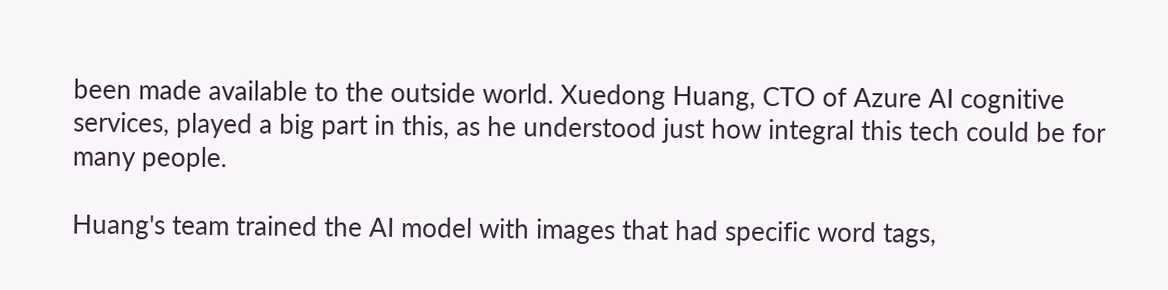been made available to the outside world. Xuedong Huang, CTO of Azure AI cognitive services, played a big part in this, as he understood just how integral this tech could be for many people.

Huang's team trained the AI model with images that had specific word tags,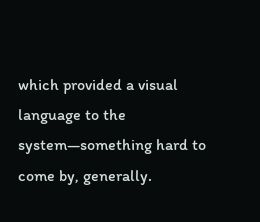which provided a visual language to the system—something hard to come by, generally.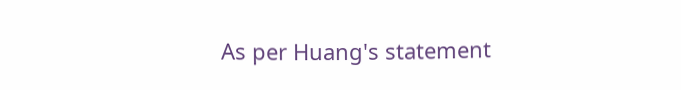As per Huang's statement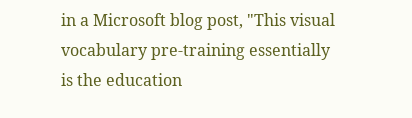in a Microsoft blog post, "This visual vocabulary pre-training essentially is the education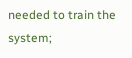needed to train the system;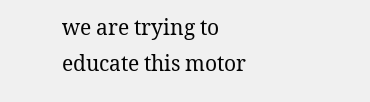we are trying to educate this motor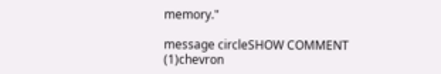memory."

message circleSHOW COMMENT (1)chevron